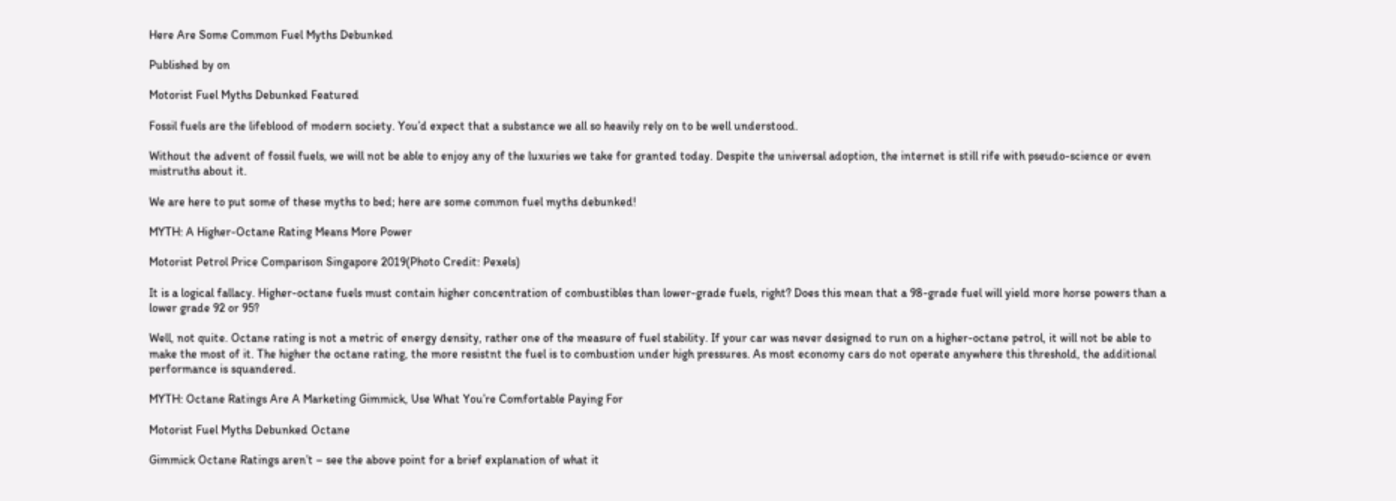Here Are Some Common Fuel Myths Debunked

Published by on

Motorist Fuel Myths Debunked Featured

Fossil fuels are the lifeblood of modern society. You’d expect that a substance we all so heavily rely on to be well understood.

Without the advent of fossil fuels, we will not be able to enjoy any of the luxuries we take for granted today. Despite the universal adoption, the internet is still rife with pseudo-science or even mistruths about it.

We are here to put some of these myths to bed; here are some common fuel myths debunked!

MYTH: A Higher-Octane Rating Means More Power

Motorist Petrol Price Comparison Singapore 2019(Photo Credit: Pexels)

It is a logical fallacy. Higher-octane fuels must contain higher concentration of combustibles than lower-grade fuels, right? Does this mean that a 98-grade fuel will yield more horse powers than a lower grade 92 or 95?

Well, not quite. Octane rating is not a metric of energy density, rather one of the measure of fuel stability. If your car was never designed to run on a higher-octane petrol, it will not be able to make the most of it. The higher the octane rating, the more resistnt the fuel is to combustion under high pressures. As most economy cars do not operate anywhere this threshold, the additional performance is squandered.

MYTH: Octane Ratings Are A Marketing Gimmick, Use What You’re Comfortable Paying For

Motorist Fuel Myths Debunked Octane

Gimmick Octane Ratings aren’t – see the above point for a brief explanation of what it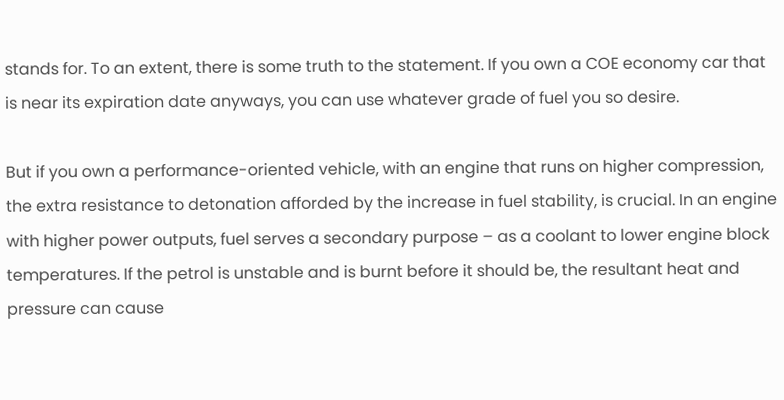stands for. To an extent, there is some truth to the statement. If you own a COE economy car that is near its expiration date anyways, you can use whatever grade of fuel you so desire.

But if you own a performance-oriented vehicle, with an engine that runs on higher compression, the extra resistance to detonation afforded by the increase in fuel stability, is crucial. In an engine with higher power outputs, fuel serves a secondary purpose – as a coolant to lower engine block temperatures. If the petrol is unstable and is burnt before it should be, the resultant heat and pressure can cause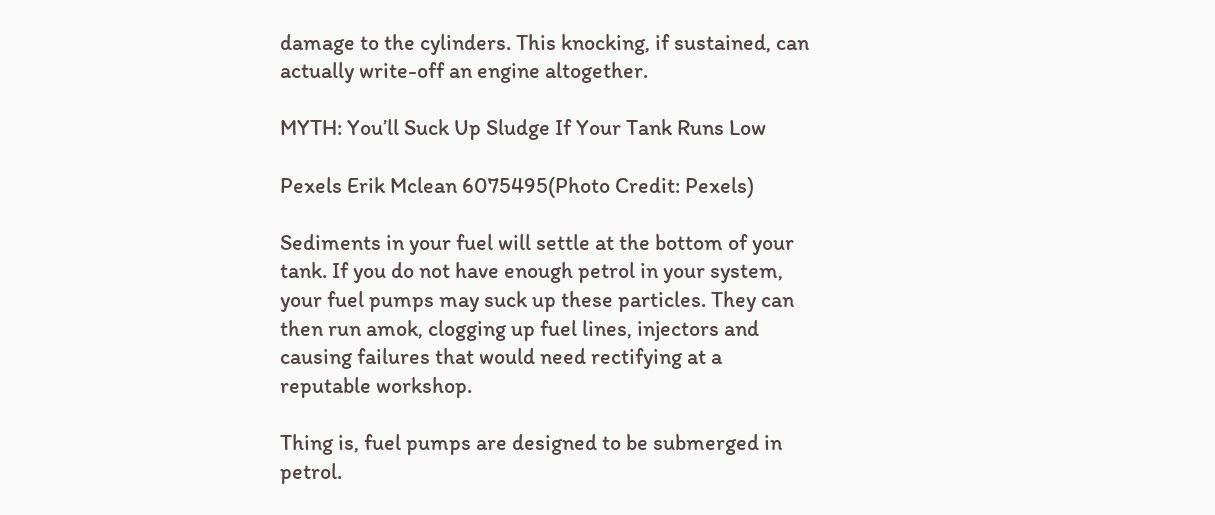damage to the cylinders. This knocking, if sustained, can actually write-off an engine altogether.

MYTH: You’ll Suck Up Sludge If Your Tank Runs Low

Pexels Erik Mclean 6075495(Photo Credit: Pexels)

Sediments in your fuel will settle at the bottom of your tank. If you do not have enough petrol in your system, your fuel pumps may suck up these particles. They can then run amok, clogging up fuel lines, injectors and causing failures that would need rectifying at a reputable workshop.

Thing is, fuel pumps are designed to be submerged in petrol.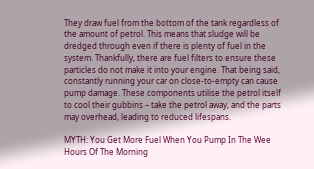They draw fuel from the bottom of the tank regardless of the amount of petrol. This means that sludge will be dredged through even if there is plenty of fuel in the system. Thankfully, there are fuel filters to ensure these particles do not make it into your engine. That being said, constantly running your car on close-to-empty can cause pump damage. These components utilise the petrol itself to cool their gubbins – take the petrol away, and the parts may overhead, leading to reduced lifespans.

MYTH: You Get More Fuel When You Pump In The Wee Hours Of The Morning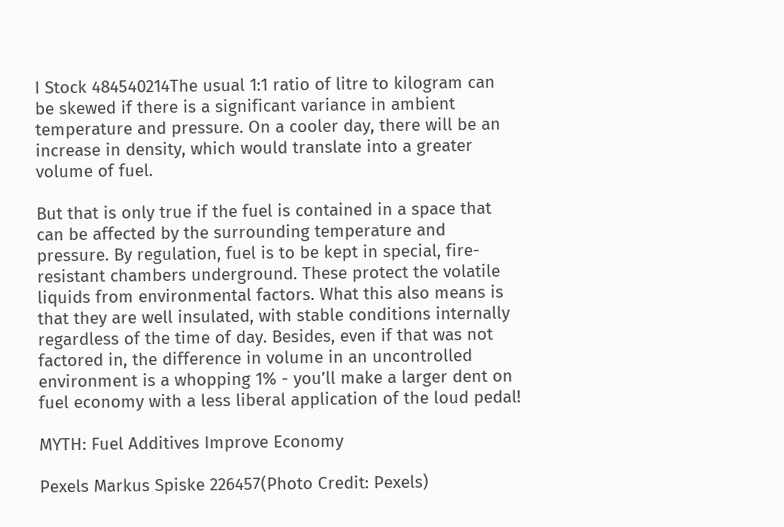I Stock 484540214The usual 1:1 ratio of litre to kilogram can be skewed if there is a significant variance in ambient temperature and pressure. On a cooler day, there will be an increase in density, which would translate into a greater volume of fuel.

But that is only true if the fuel is contained in a space that can be affected by the surrounding temperature and pressure. By regulation, fuel is to be kept in special, fire-resistant chambers underground. These protect the volatile liquids from environmental factors. What this also means is that they are well insulated, with stable conditions internally regardless of the time of day. Besides, even if that was not factored in, the difference in volume in an uncontrolled environment is a whopping 1% - you’ll make a larger dent on fuel economy with a less liberal application of the loud pedal!

MYTH: Fuel Additives Improve Economy

Pexels Markus Spiske 226457(Photo Credit: Pexels)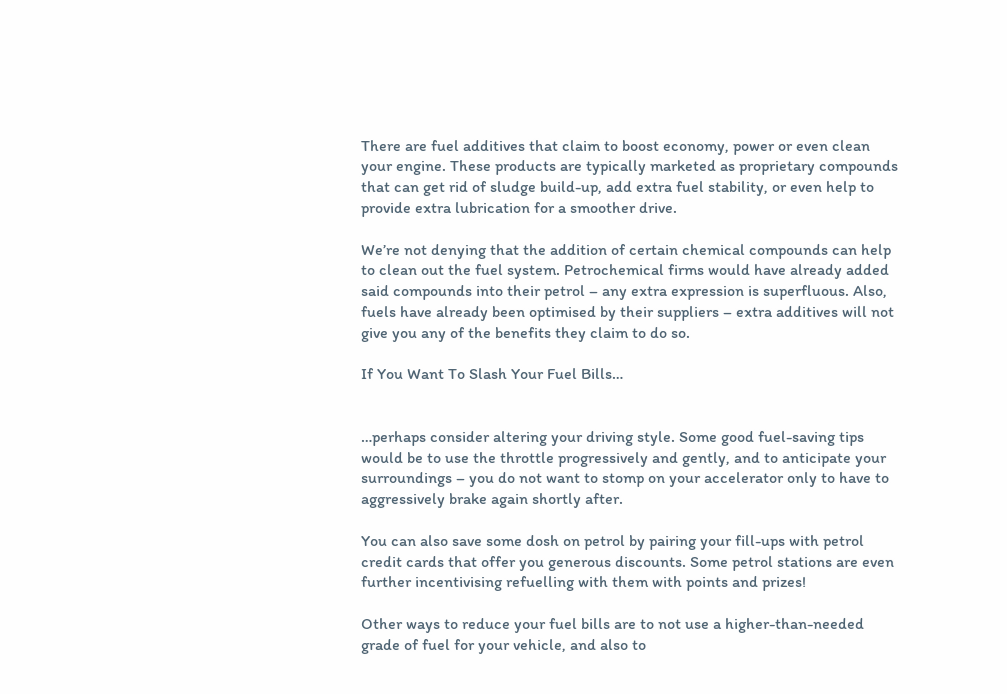There are fuel additives that claim to boost economy, power or even clean your engine. These products are typically marketed as proprietary compounds that can get rid of sludge build-up, add extra fuel stability, or even help to provide extra lubrication for a smoother drive.

We’re not denying that the addition of certain chemical compounds can help to clean out the fuel system. Petrochemical firms would have already added said compounds into their petrol – any extra expression is superfluous. Also, fuels have already been optimised by their suppliers – extra additives will not give you any of the benefits they claim to do so.

If You Want To Slash Your Fuel Bills…


…perhaps consider altering your driving style. Some good fuel-saving tips would be to use the throttle progressively and gently, and to anticipate your surroundings – you do not want to stomp on your accelerator only to have to aggressively brake again shortly after.

You can also save some dosh on petrol by pairing your fill-ups with petrol credit cards that offer you generous discounts. Some petrol stations are even further incentivising refuelling with them with points and prizes!

Other ways to reduce your fuel bills are to not use a higher-than-needed grade of fuel for your vehicle, and also to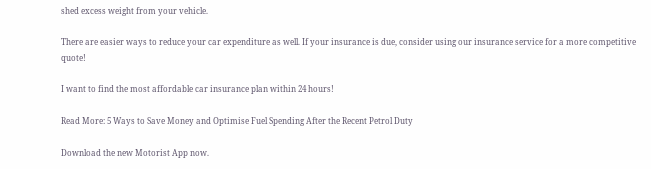shed excess weight from your vehicle.

There are easier ways to reduce your car expenditure as well. If your insurance is due, consider using our insurance service for a more competitive quote!

I want to find the most affordable car insurance plan within 24 hours!

Read More: 5 Ways to Save Money and Optimise Fuel Spending After the Recent Petrol Duty

Download the new Motorist App now.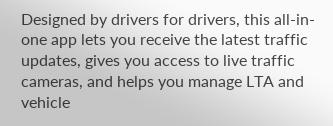Designed by drivers for drivers, this all-in-one app lets you receive the latest traffic updates, gives you access to live traffic cameras, and helps you manage LTA and vehicle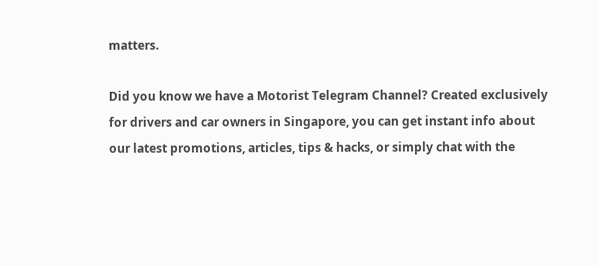matters.

Did you know we have a Motorist Telegram Channel? Created exclusively for drivers and car owners in Singapore, you can get instant info about our latest promotions, articles, tips & hacks, or simply chat with the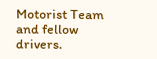Motorist Team and fellow drivers.